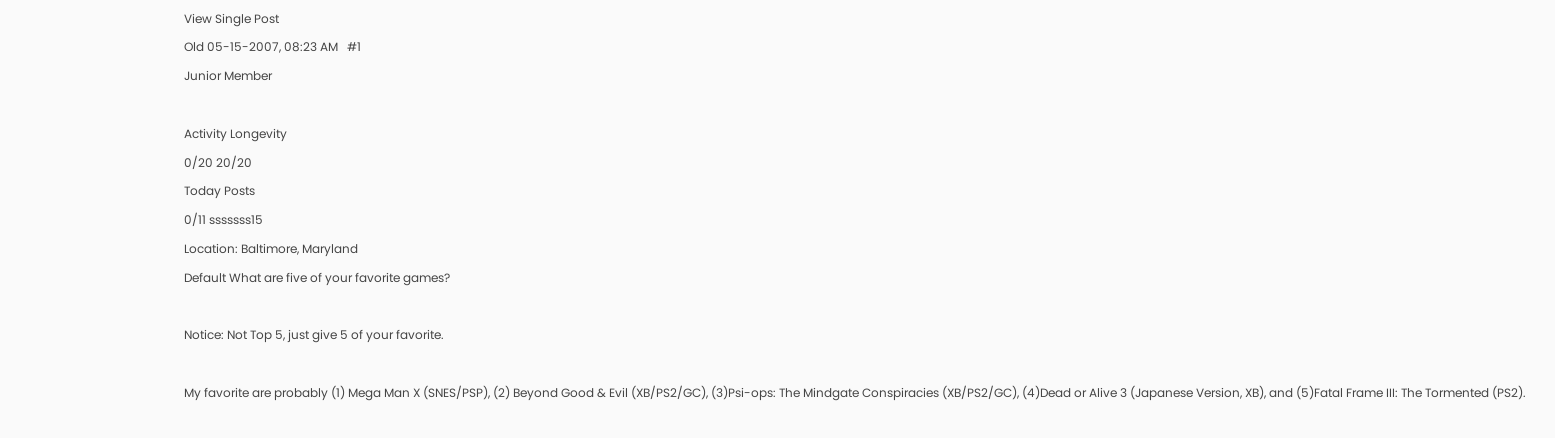View Single Post
Old 05-15-2007, 08:23 AM   #1
Junior Member

Activity Longevity
0/20 20/20
Today Posts
0/11 sssssss15
Location: Baltimore, Maryland
Default What are five of your favorite games?

Notice: Not Top 5, just give 5 of your favorite.

My favorite are probably (1) Mega Man X (SNES/PSP), (2) Beyond Good & Evil (XB/PS2/GC), (3)Psi-ops: The Mindgate Conspiracies (XB/PS2/GC), (4)Dead or Alive 3 (Japanese Version, XB), and (5)Fatal Frame III: The Tormented (PS2).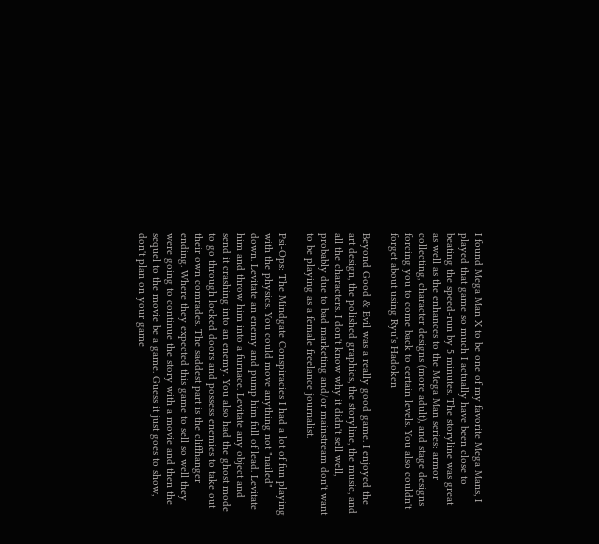I found Mega Man X to be one of my favorite Mega Mans, I played that game so much I actually have been close to beating the speed-run by 5 minutes. The storyline was great as well as the enhances to the Mega Man series: armor collecting, character designs (more adult), and stage designs forcing you to come back to certain levels. You also couldn't forget about using Ryu's Hadoken

Beyond Good & Evil was a really good game. I enjoyed the art design, the polished graphics, the storyline, the music, and all the characters. I don't know why it didn't sell well, probably due to bad marketing and/or mainstream don't want to be playing as a female freelance journalist.

Psi-Ops: The Mindgate Conspiracies I had a lot of fun playing with the physics. You could move anything not "nailed" down. Levitate an enemy and pump him full of lead. Levitate him and throw him into a furnace. Levitate any object and send it crashing into an enemy. You also had the ghost mode to go through locked doors and possess enemies to take out their own comrades. The saddest part is the cliffhanger ending. Where they expected this game to sell so well they were going to continue the story with a movie and then the sequel to the movie be a game. Guess it just goes to show, don't plan on your game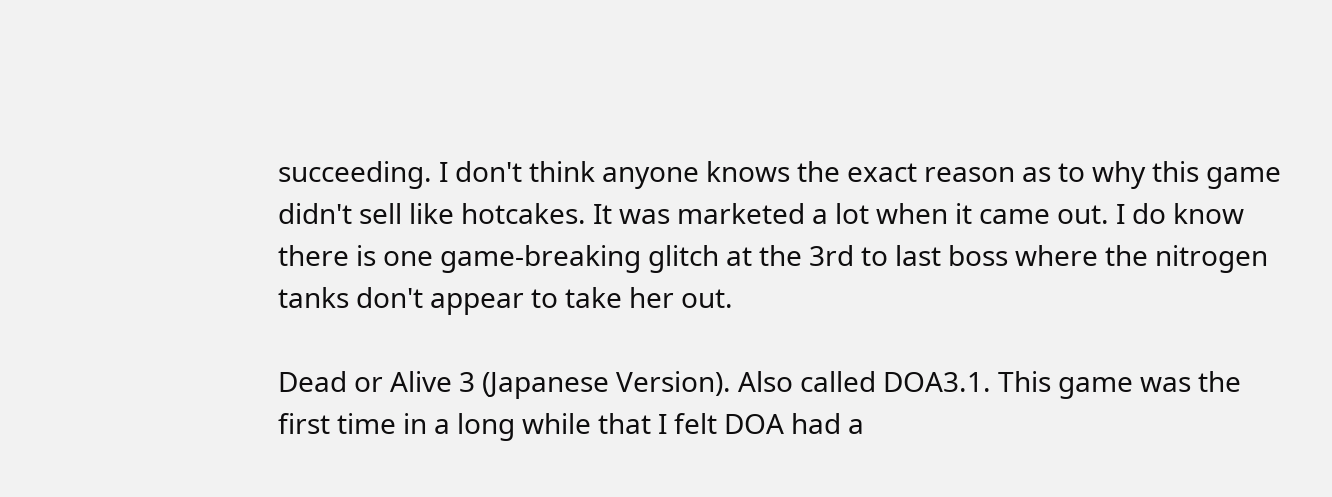succeeding. I don't think anyone knows the exact reason as to why this game didn't sell like hotcakes. It was marketed a lot when it came out. I do know there is one game-breaking glitch at the 3rd to last boss where the nitrogen tanks don't appear to take her out.

Dead or Alive 3 (Japanese Version). Also called DOA3.1. This game was the first time in a long while that I felt DOA had a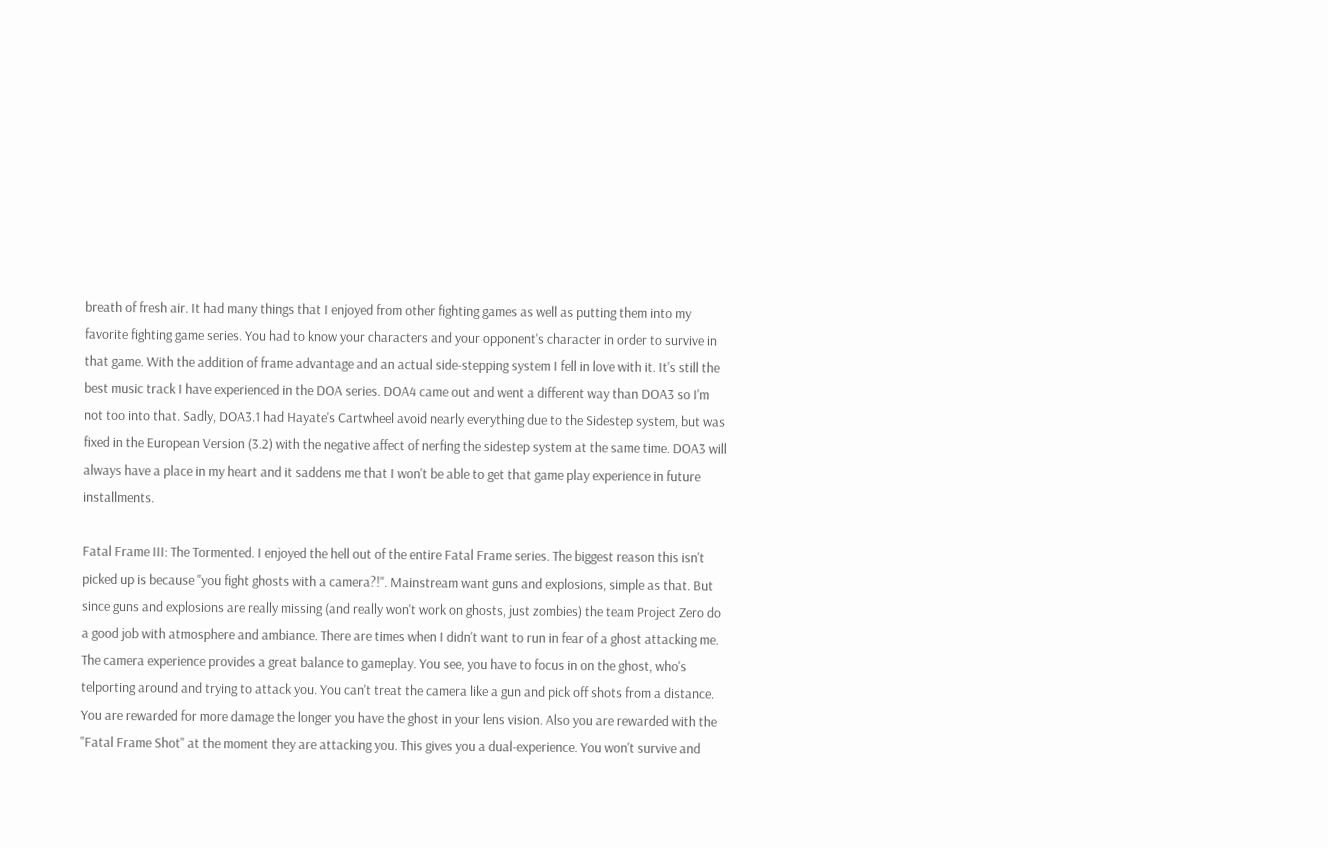breath of fresh air. It had many things that I enjoyed from other fighting games as well as putting them into my favorite fighting game series. You had to know your characters and your opponent's character in order to survive in that game. With the addition of frame advantage and an actual side-stepping system I fell in love with it. It's still the best music track I have experienced in the DOA series. DOA4 came out and went a different way than DOA3 so I'm not too into that. Sadly, DOA3.1 had Hayate's Cartwheel avoid nearly everything due to the Sidestep system, but was fixed in the European Version (3.2) with the negative affect of nerfing the sidestep system at the same time. DOA3 will always have a place in my heart and it saddens me that I won't be able to get that game play experience in future installments.

Fatal Frame III: The Tormented. I enjoyed the hell out of the entire Fatal Frame series. The biggest reason this isn't picked up is because "you fight ghosts with a camera?!". Mainstream want guns and explosions, simple as that. But since guns and explosions are really missing (and really won't work on ghosts, just zombies) the team Project Zero do a good job with atmosphere and ambiance. There are times when I didn't want to run in fear of a ghost attacking me. The camera experience provides a great balance to gameplay. You see, you have to focus in on the ghost, who's telporting around and trying to attack you. You can't treat the camera like a gun and pick off shots from a distance. You are rewarded for more damage the longer you have the ghost in your lens vision. Also you are rewarded with the "Fatal Frame Shot" at the moment they are attacking you. This gives you a dual-experience. You won't survive and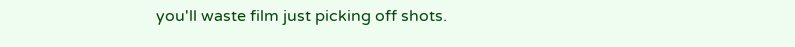you'll waste film just picking off shots.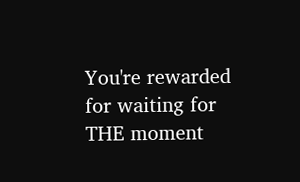You're rewarded for waiting for THE moment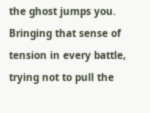the ghost jumps you. Bringing that sense of tension in every battle, trying not to pull the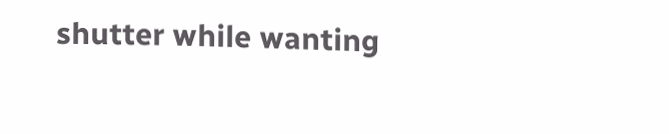shutter while wanting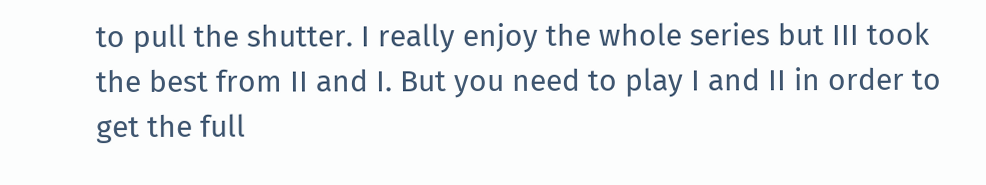to pull the shutter. I really enjoy the whole series but III took the best from II and I. But you need to play I and II in order to get the full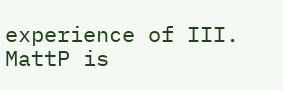experience of III.
MattP is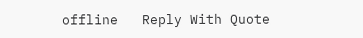offline   Reply With Quote